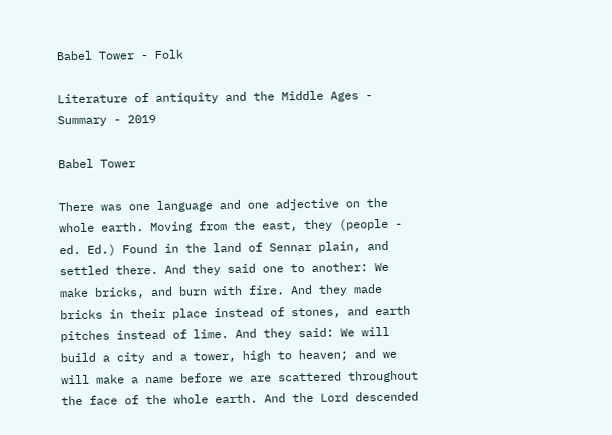Babel Tower - Folk

Literature of antiquity and the Middle Ages - Summary - 2019

Babel Tower

There was one language and one adjective on the whole earth. Moving from the east, they (people - ed. Ed.) Found in the land of Sennar plain, and settled there. And they said one to another: We make bricks, and burn with fire. And they made bricks in their place instead of stones, and earth pitches instead of lime. And they said: We will build a city and a tower, high to heaven; and we will make a name before we are scattered throughout the face of the whole earth. And the Lord descended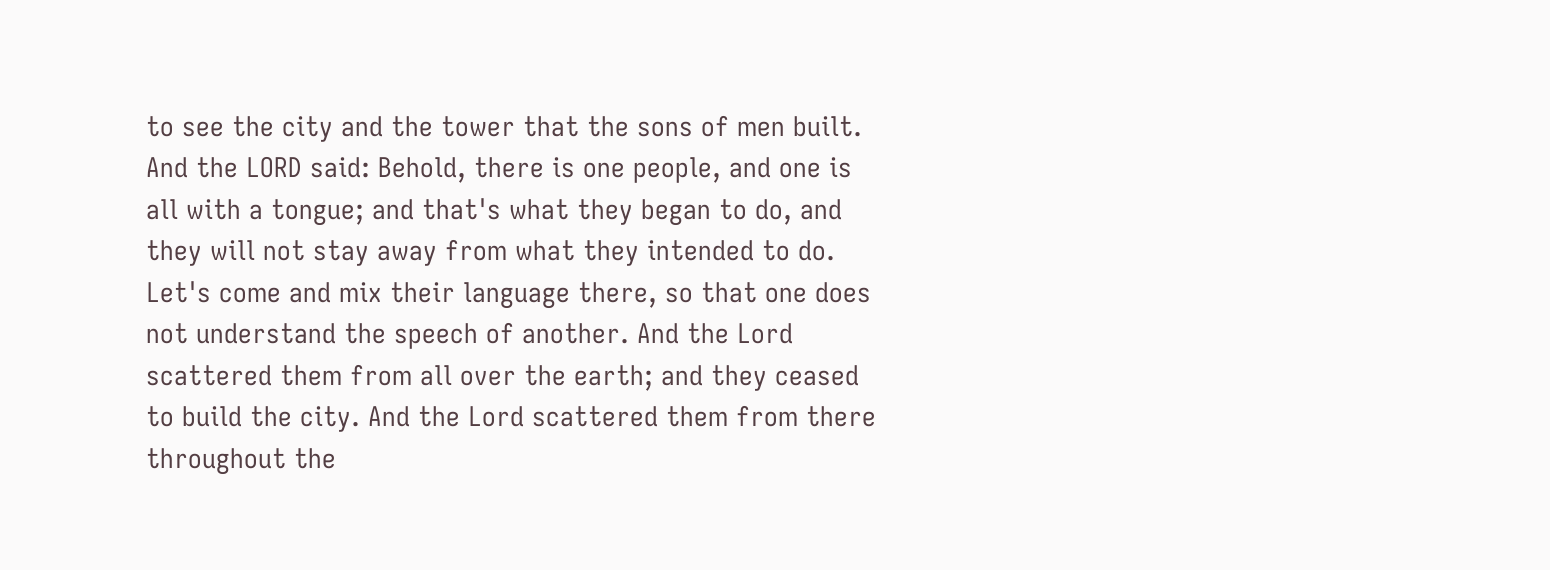to see the city and the tower that the sons of men built. And the LORD said: Behold, there is one people, and one is all with a tongue; and that's what they began to do, and they will not stay away from what they intended to do. Let's come and mix their language there, so that one does not understand the speech of another. And the Lord scattered them from all over the earth; and they ceased to build the city. And the Lord scattered them from there throughout the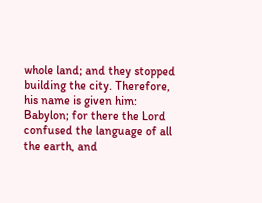whole land; and they stopped building the city. Therefore, his name is given him: Babylon; for there the Lord confused the language of all the earth, and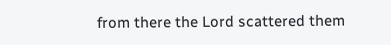from there the Lord scattered them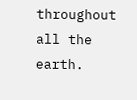throughout all the earth.